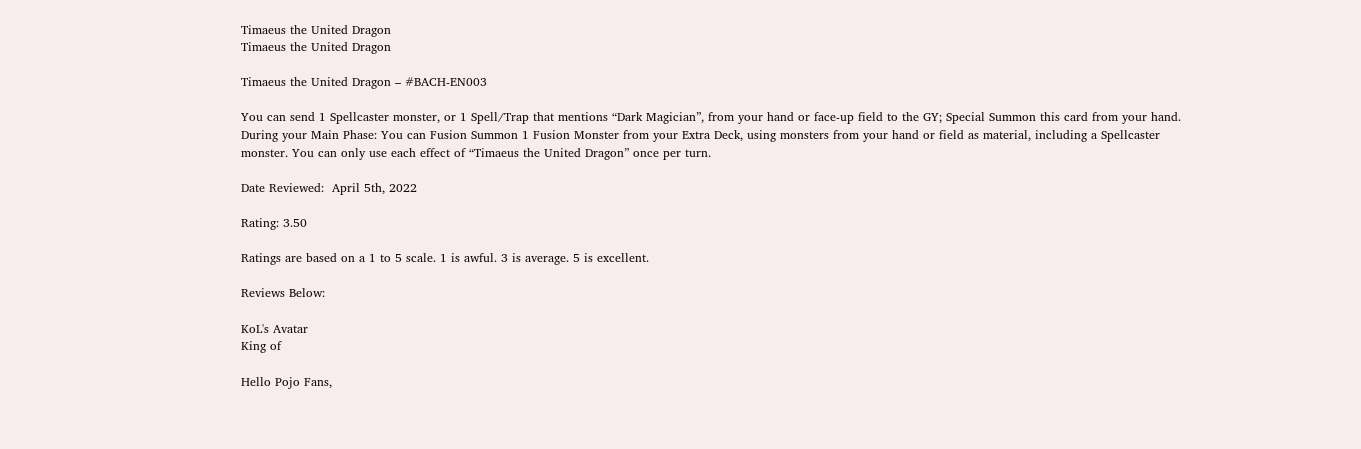Timaeus the United Dragon
Timaeus the United Dragon

Timaeus the United Dragon – #BACH-EN003

You can send 1 Spellcaster monster, or 1 Spell/Trap that mentions “Dark Magician”, from your hand or face-up field to the GY; Special Summon this card from your hand. During your Main Phase: You can Fusion Summon 1 Fusion Monster from your Extra Deck, using monsters from your hand or field as material, including a Spellcaster monster. You can only use each effect of “Timaeus the United Dragon” once per turn.

Date Reviewed:  April 5th, 2022

Rating: 3.50

Ratings are based on a 1 to 5 scale. 1 is awful. 3 is average. 5 is excellent.

Reviews Below:

KoL's Avatar
King of

Hello Pojo Fans,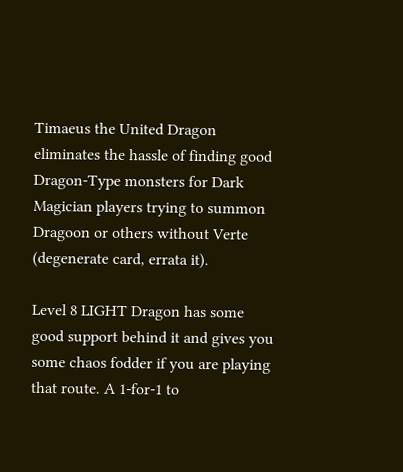Timaeus the United Dragon eliminates the hassle of finding good Dragon-Type monsters for Dark Magician players trying to summon Dragoon or others without Verte (degenerate card, errata it).

Level 8 LIGHT Dragon has some good support behind it and gives you some chaos fodder if you are playing that route. A 1-for-1 to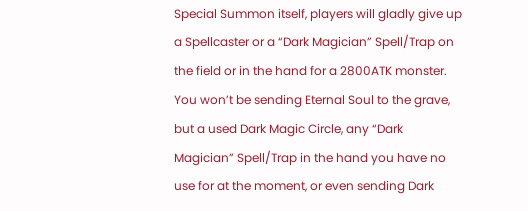Special Summon itself, players will gladly give up a Spellcaster or a “Dark Magician” Spell/Trap on the field or in the hand for a 2800ATK monster. You won’t be sending Eternal Soul to the grave, but a used Dark Magic Circle, any “Dark Magician” Spell/Trap in the hand you have no use for at the moment, or even sending Dark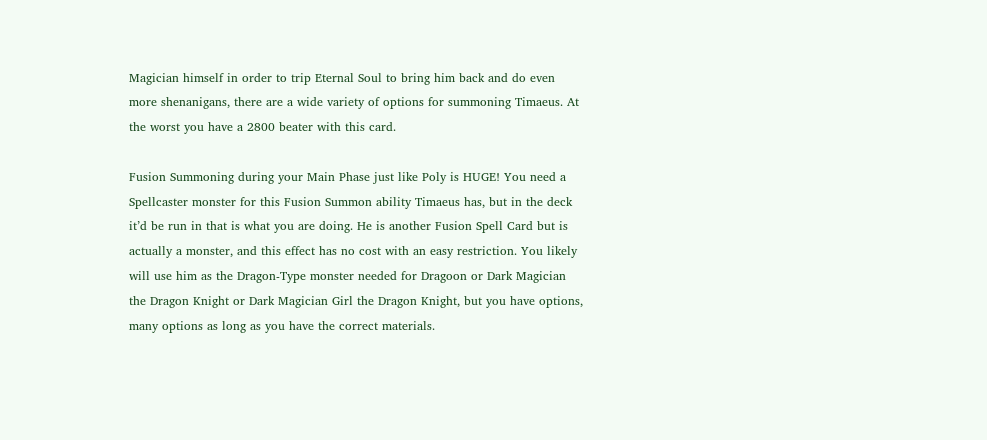Magician himself in order to trip Eternal Soul to bring him back and do even more shenanigans, there are a wide variety of options for summoning Timaeus. At the worst you have a 2800 beater with this card.

Fusion Summoning during your Main Phase just like Poly is HUGE! You need a Spellcaster monster for this Fusion Summon ability Timaeus has, but in the deck it’d be run in that is what you are doing. He is another Fusion Spell Card but is actually a monster, and this effect has no cost with an easy restriction. You likely will use him as the Dragon-Type monster needed for Dragoon or Dark Magician the Dragon Knight or Dark Magician Girl the Dragon Knight, but you have options, many options as long as you have the correct materials.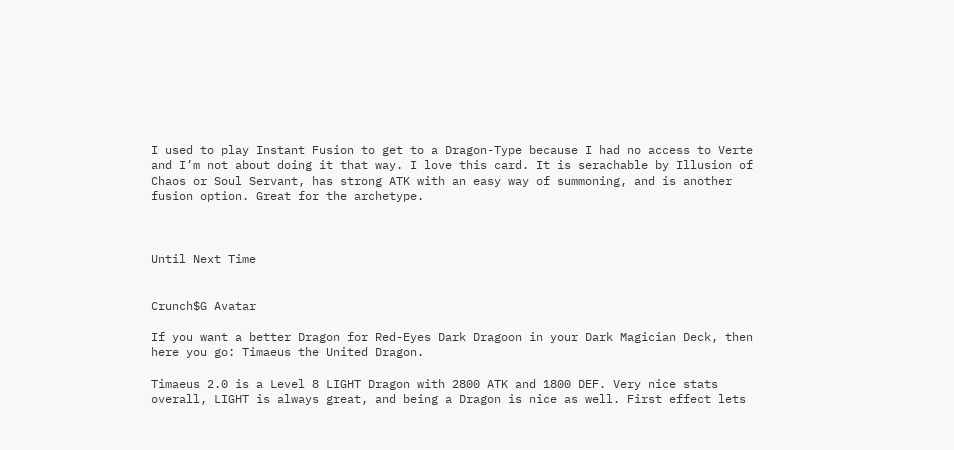I used to play Instant Fusion to get to a Dragon-Type because I had no access to Verte and I’m not about doing it that way. I love this card. It is serachable by Illusion of Chaos or Soul Servant, has strong ATK with an easy way of summoning, and is another fusion option. Great for the archetype.



Until Next Time


Crunch$G Avatar

If you want a better Dragon for Red-Eyes Dark Dragoon in your Dark Magician Deck, then here you go: Timaeus the United Dragon.

Timaeus 2.0 is a Level 8 LIGHT Dragon with 2800 ATK and 1800 DEF. Very nice stats overall, LIGHT is always great, and being a Dragon is nice as well. First effect lets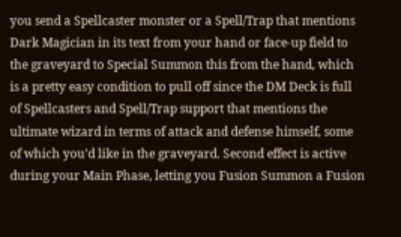you send a Spellcaster monster or a Spell/Trap that mentions Dark Magician in its text from your hand or face-up field to the graveyard to Special Summon this from the hand, which is a pretty easy condition to pull off since the DM Deck is full of Spellcasters and Spell/Trap support that mentions the ultimate wizard in terms of attack and defense himself, some of which you’d like in the graveyard. Second effect is active during your Main Phase, letting you Fusion Summon a Fusion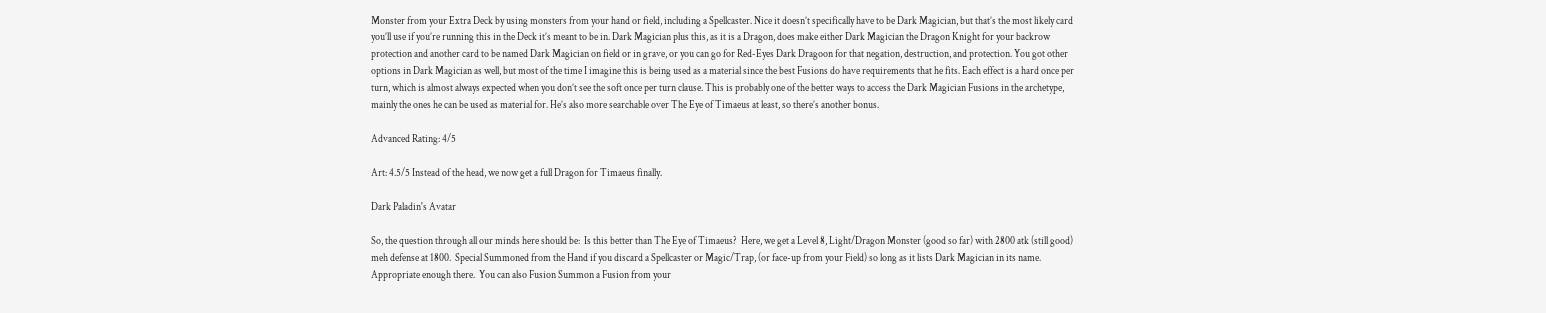Monster from your Extra Deck by using monsters from your hand or field, including a Spellcaster. Nice it doesn’t specifically have to be Dark Magician, but that’s the most likely card you’ll use if you’re running this in the Deck it’s meant to be in. Dark Magician plus this, as it is a Dragon, does make either Dark Magician the Dragon Knight for your backrow protection and another card to be named Dark Magician on field or in grave, or you can go for Red-Eyes Dark Dragoon for that negation, destruction, and protection. You got other options in Dark Magician as well, but most of the time I imagine this is being used as a material since the best Fusions do have requirements that he fits. Each effect is a hard once per turn, which is almost always expected when you don’t see the soft once per turn clause. This is probably one of the better ways to access the Dark Magician Fusions in the archetype, mainly the ones he can be used as material for. He’s also more searchable over The Eye of Timaeus at least, so there’s another bonus.

Advanced Rating: 4/5

Art: 4.5/5 Instead of the head, we now get a full Dragon for Timaeus finally.

Dark Paladin's Avatar

So, the question through all our minds here should be:  Is this better than The Eye of Timaeus?  Here, we get a Level 8, Light/Dragon Monster (good so far) with 2800 atk (still good) meh defense at 1800.  Special Summoned from the Hand if you discard a Spellcaster or Magic/Trap, (or face-up from your Field) so long as it lists Dark Magician in its name.  Appropriate enough there.  You can also Fusion Summon a Fusion from your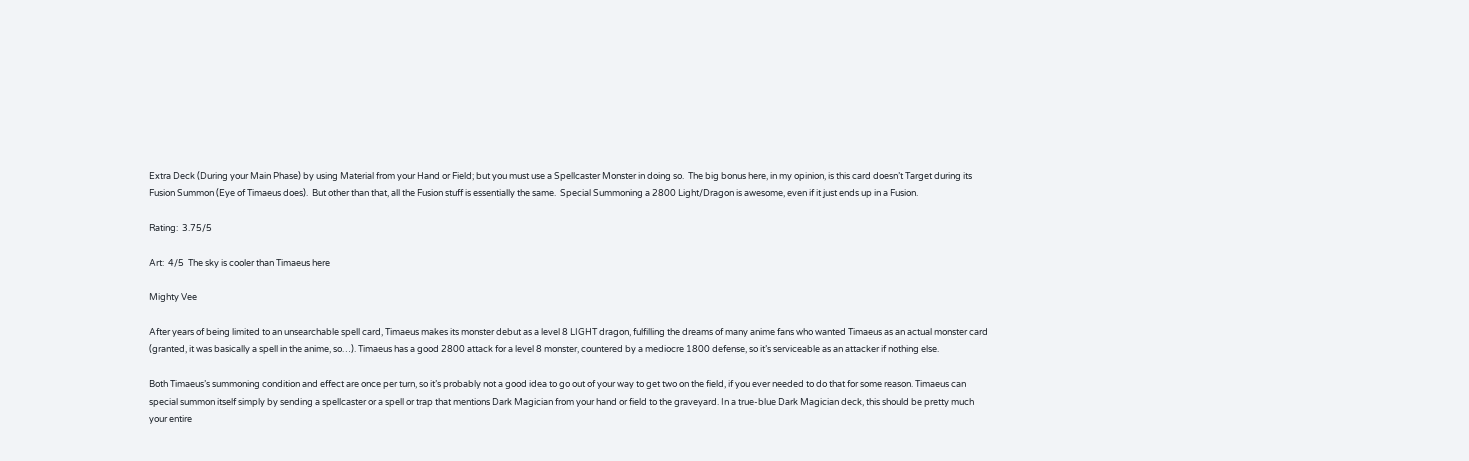Extra Deck (During your Main Phase) by using Material from your Hand or Field; but you must use a Spellcaster Monster in doing so.  The big bonus here, in my opinion, is this card doesn’t Target during its Fusion Summon (Eye of Timaeus does).  But other than that, all the Fusion stuff is essentially the same.  Special Summoning a 2800 Light/Dragon is awesome, even if it just ends up in a Fusion.

Rating:  3.75/5

Art:  4/5  The sky is cooler than Timaeus here

Mighty Vee

After years of being limited to an unsearchable spell card, Timaeus makes its monster debut as a level 8 LIGHT dragon, fulfilling the dreams of many anime fans who wanted Timaeus as an actual monster card (granted, it was basically a spell in the anime, so…). Timaeus has a good 2800 attack for a level 8 monster, countered by a mediocre 1800 defense, so it’s serviceable as an attacker if nothing else.

Both Timaeus’s summoning condition and effect are once per turn, so it’s probably not a good idea to go out of your way to get two on the field, if you ever needed to do that for some reason. Timaeus can special summon itself simply by sending a spellcaster or a spell or trap that mentions Dark Magician from your hand or field to the graveyard. In a true-blue Dark Magician deck, this should be pretty much your entire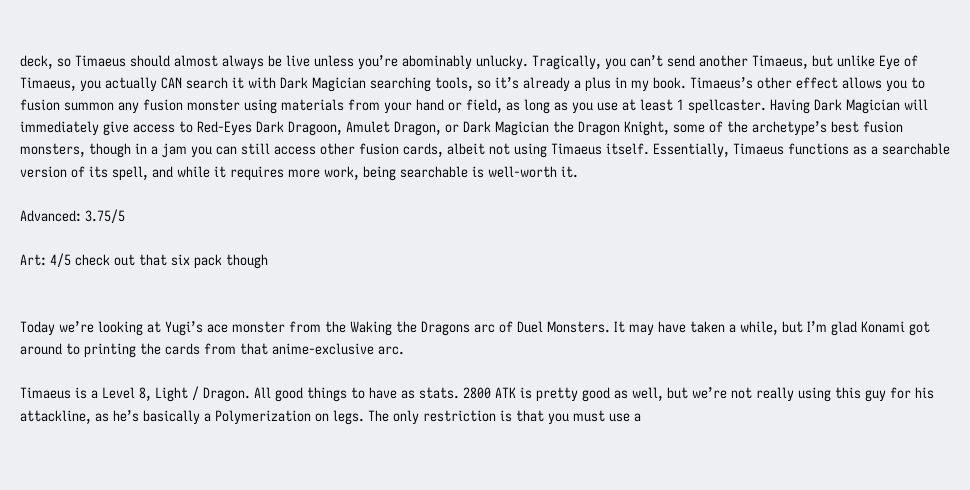deck, so Timaeus should almost always be live unless you’re abominably unlucky. Tragically, you can’t send another Timaeus, but unlike Eye of Timaeus, you actually CAN search it with Dark Magician searching tools, so it’s already a plus in my book. Timaeus’s other effect allows you to fusion summon any fusion monster using materials from your hand or field, as long as you use at least 1 spellcaster. Having Dark Magician will immediately give access to Red-Eyes Dark Dragoon, Amulet Dragon, or Dark Magician the Dragon Knight, some of the archetype’s best fusion monsters, though in a jam you can still access other fusion cards, albeit not using Timaeus itself. Essentially, Timaeus functions as a searchable version of its spell, and while it requires more work, being searchable is well-worth it.

Advanced: 3.75/5

Art: 4/5 check out that six pack though


Today we’re looking at Yugi’s ace monster from the Waking the Dragons arc of Duel Monsters. It may have taken a while, but I’m glad Konami got around to printing the cards from that anime-exclusive arc.

Timaeus is a Level 8, Light / Dragon. All good things to have as stats. 2800 ATK is pretty good as well, but we’re not really using this guy for his attackline, as he’s basically a Polymerization on legs. The only restriction is that you must use a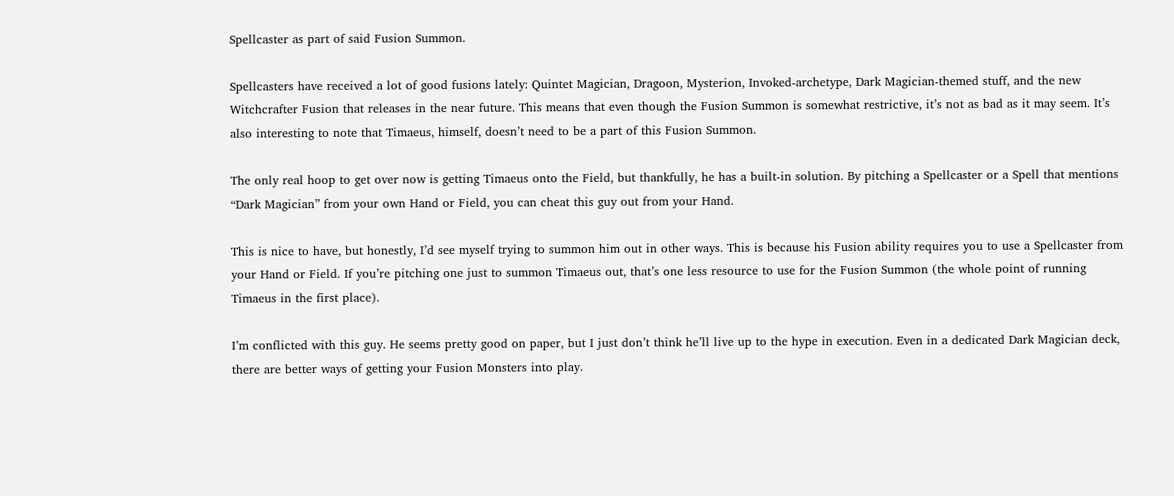Spellcaster as part of said Fusion Summon.

Spellcasters have received a lot of good fusions lately: Quintet Magician, Dragoon, Mysterion, Invoked-archetype, Dark Magician-themed stuff, and the new Witchcrafter Fusion that releases in the near future. This means that even though the Fusion Summon is somewhat restrictive, it’s not as bad as it may seem. It’s also interesting to note that Timaeus, himself, doesn’t need to be a part of this Fusion Summon.

The only real hoop to get over now is getting Timaeus onto the Field, but thankfully, he has a built-in solution. By pitching a Spellcaster or a Spell that mentions “Dark Magician” from your own Hand or Field, you can cheat this guy out from your Hand.

This is nice to have, but honestly, I’d see myself trying to summon him out in other ways. This is because his Fusion ability requires you to use a Spellcaster from your Hand or Field. If you’re pitching one just to summon Timaeus out, that’s one less resource to use for the Fusion Summon (the whole point of running Timaeus in the first place).

I’m conflicted with this guy. He seems pretty good on paper, but I just don’t think he’ll live up to the hype in execution. Even in a dedicated Dark Magician deck, there are better ways of getting your Fusion Monsters into play.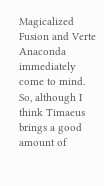Magicalized Fusion and Verte Anaconda immediately come to mind. So, although I think Timaeus brings a good amount of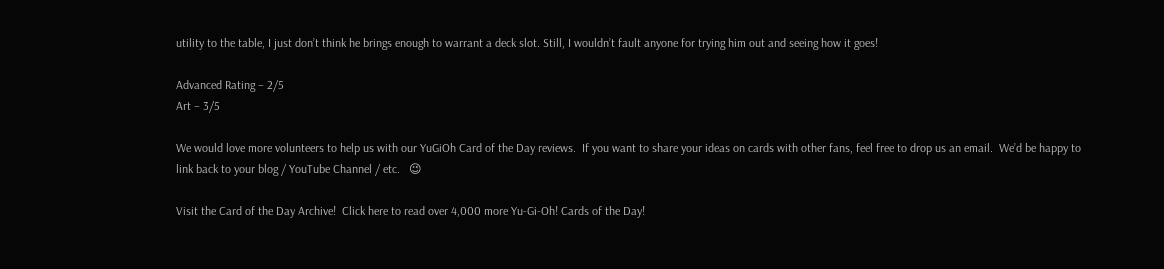utility to the table, I just don’t think he brings enough to warrant a deck slot. Still, I wouldn’t fault anyone for trying him out and seeing how it goes!

Advanced Rating – 2/5
Art – 3/5

We would love more volunteers to help us with our YuGiOh Card of the Day reviews.  If you want to share your ideas on cards with other fans, feel free to drop us an email.  We’d be happy to link back to your blog / YouTube Channel / etc.   😉

Visit the Card of the Day Archive!  Click here to read over 4,000 more Yu-Gi-Oh! Cards of the Day!